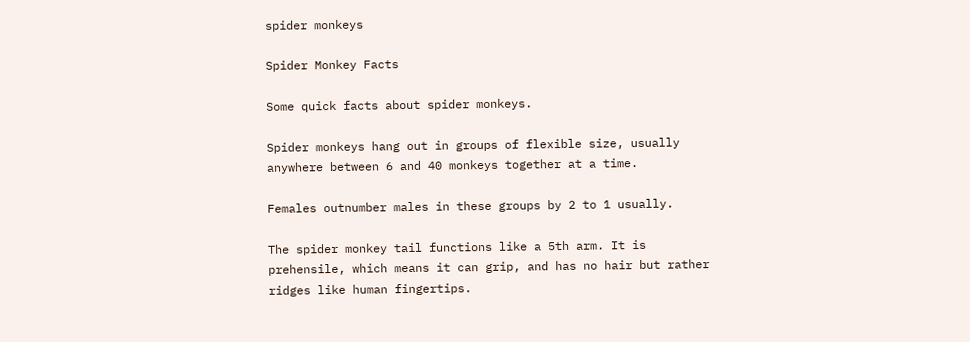spider monkeys

Spider Monkey Facts

Some quick facts about spider monkeys.

Spider monkeys hang out in groups of flexible size, usually anywhere between 6 and 40 monkeys together at a time.

Females outnumber males in these groups by 2 to 1 usually.

The spider monkey tail functions like a 5th arm. It is prehensile, which means it can grip, and has no hair but rather ridges like human fingertips.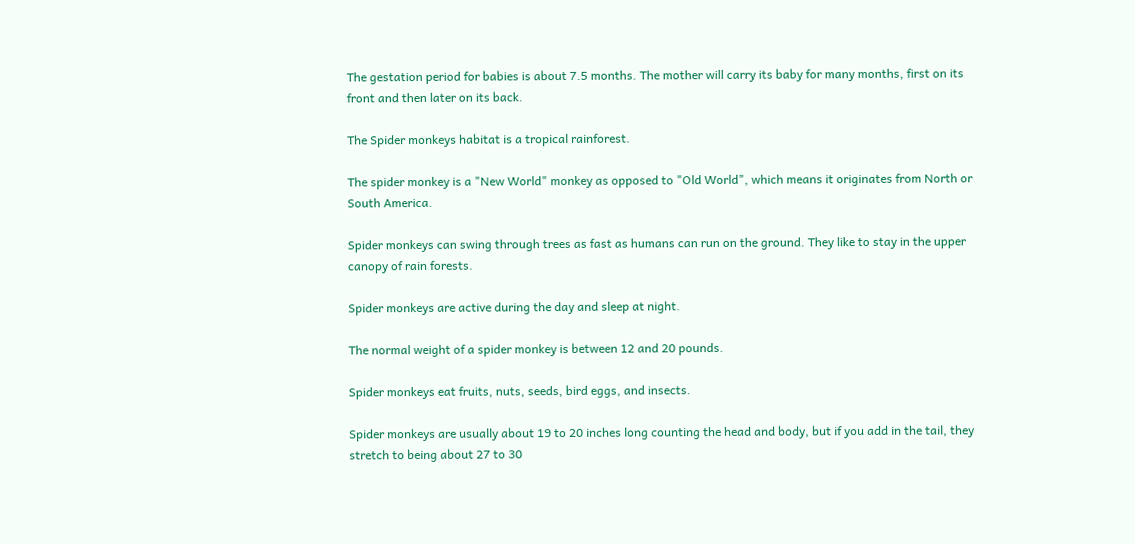The gestation period for babies is about 7.5 months. The mother will carry its baby for many months, first on its front and then later on its back.

The Spider monkeys habitat is a tropical rainforest.

The spider monkey is a "New World" monkey as opposed to "Old World", which means it originates from North or South America.

Spider monkeys can swing through trees as fast as humans can run on the ground. They like to stay in the upper canopy of rain forests.

Spider monkeys are active during the day and sleep at night.

The normal weight of a spider monkey is between 12 and 20 pounds.

Spider monkeys eat fruits, nuts, seeds, bird eggs, and insects.

Spider monkeys are usually about 19 to 20 inches long counting the head and body, but if you add in the tail, they stretch to being about 27 to 30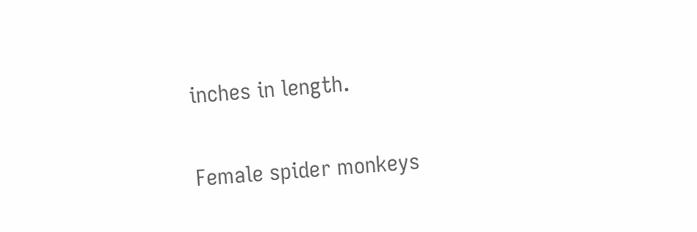inches in length.

Female spider monkeys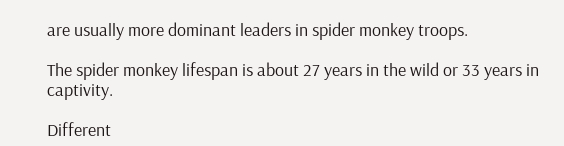are usually more dominant leaders in spider monkey troops.

The spider monkey lifespan is about 27 years in the wild or 33 years in captivity.

Different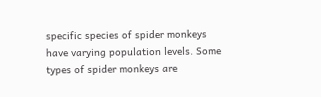specific species of spider monkeys have varying population levels. Some types of spider monkeys are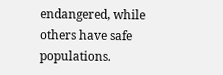endangered, while others have safe populations.